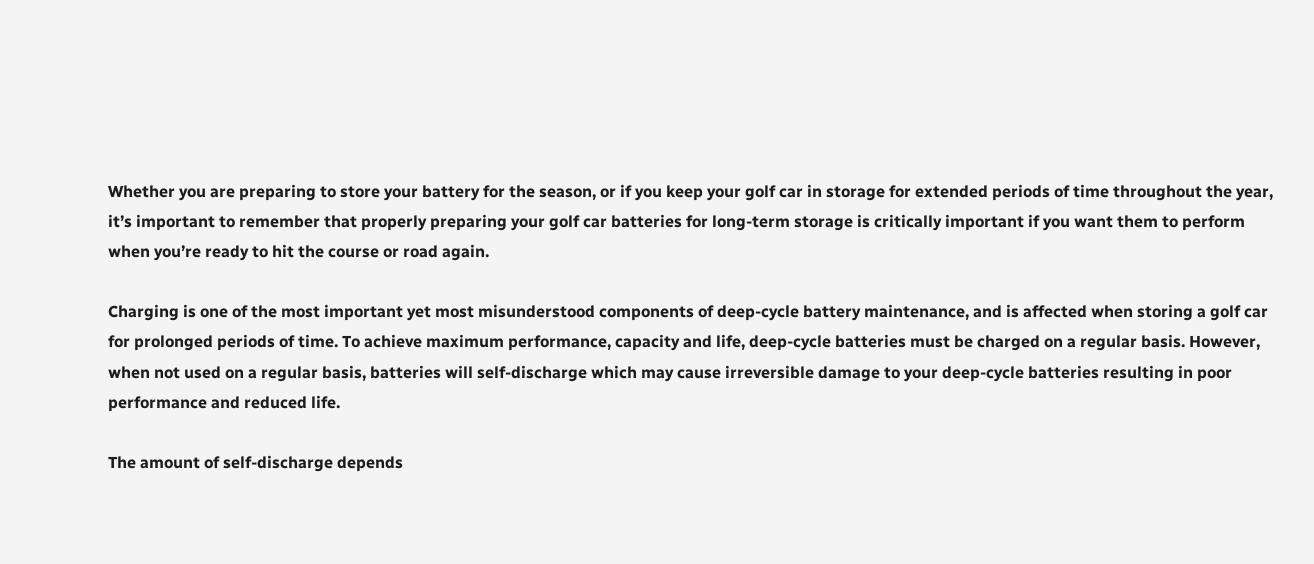Whether you are preparing to store your battery for the season, or if you keep your golf car in storage for extended periods of time throughout the year, it’s important to remember that properly preparing your golf car batteries for long-term storage is critically important if you want them to perform when you’re ready to hit the course or road again.

Charging is one of the most important yet most misunderstood components of deep-cycle battery maintenance, and is affected when storing a golf car for prolonged periods of time. To achieve maximum performance, capacity and life, deep-cycle batteries must be charged on a regular basis. However, when not used on a regular basis, batteries will self-discharge which may cause irreversible damage to your deep-cycle batteries resulting in poor performance and reduced life.

The amount of self-discharge depends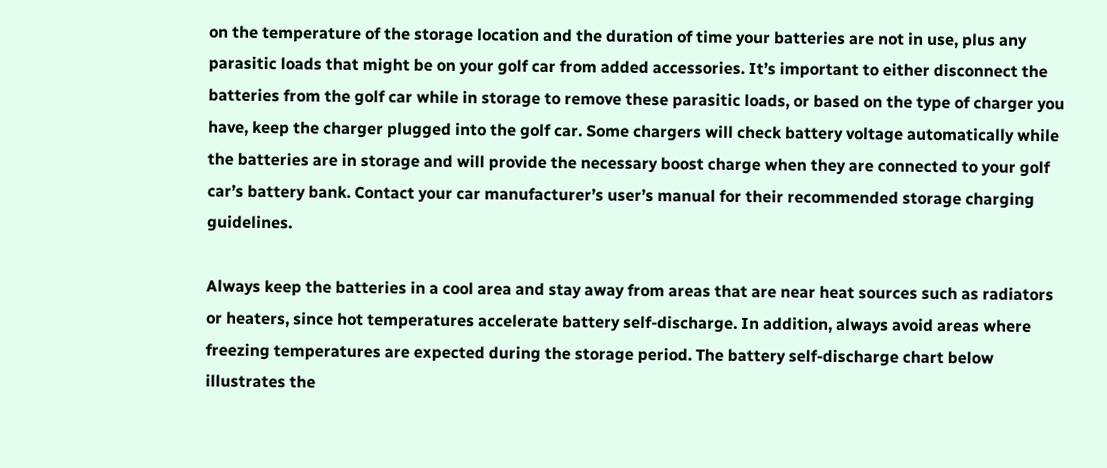on the temperature of the storage location and the duration of time your batteries are not in use, plus any parasitic loads that might be on your golf car from added accessories. It’s important to either disconnect the batteries from the golf car while in storage to remove these parasitic loads, or based on the type of charger you have, keep the charger plugged into the golf car. Some chargers will check battery voltage automatically while the batteries are in storage and will provide the necessary boost charge when they are connected to your golf car’s battery bank. Contact your car manufacturer’s user’s manual for their recommended storage charging guidelines.

Always keep the batteries in a cool area and stay away from areas that are near heat sources such as radiators or heaters, since hot temperatures accelerate battery self-discharge. In addition, always avoid areas where freezing temperatures are expected during the storage period. The battery self-discharge chart below illustrates the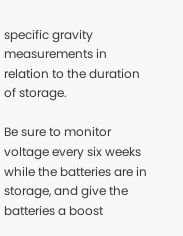specific gravity measurements in relation to the duration of storage.

Be sure to monitor voltage every six weeks while the batteries are in storage, and give the batteries a boost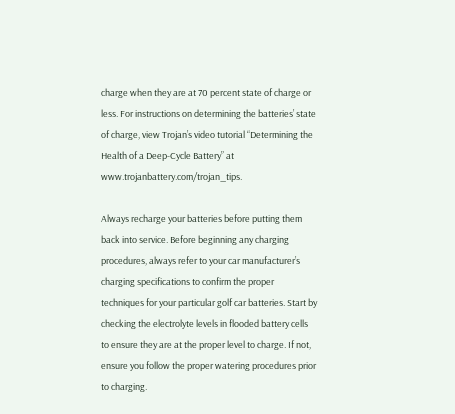charge when they are at 70 percent state of charge or less. For instructions on determining the batteries’ state of charge, view Trojan’s video tutorial “Determining the Health of a Deep-Cycle Battery” at www.trojanbattery.com/trojan_tips.

Always recharge your batteries before putting them back into service. Before beginning any charging procedures, always refer to your car manufacturer’s charging specifications to confirm the proper techniques for your particular golf car batteries. Start by checking the electrolyte levels in flooded battery cells to ensure they are at the proper level to charge. If not, ensure you follow the proper watering procedures prior to charging.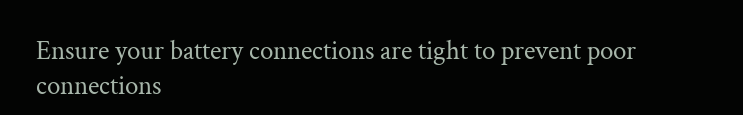Ensure your battery connections are tight to prevent poor connections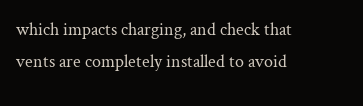which impacts charging, and check that vents are completely installed to avoid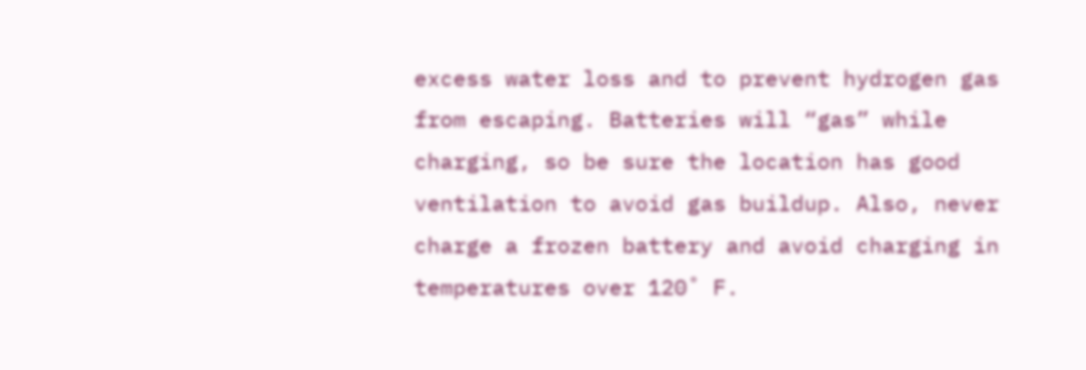excess water loss and to prevent hydrogen gas from escaping. Batteries will “gas” while charging, so be sure the location has good ventilation to avoid gas buildup. Also, never charge a frozen battery and avoid charging in temperatures over 120˚ F.